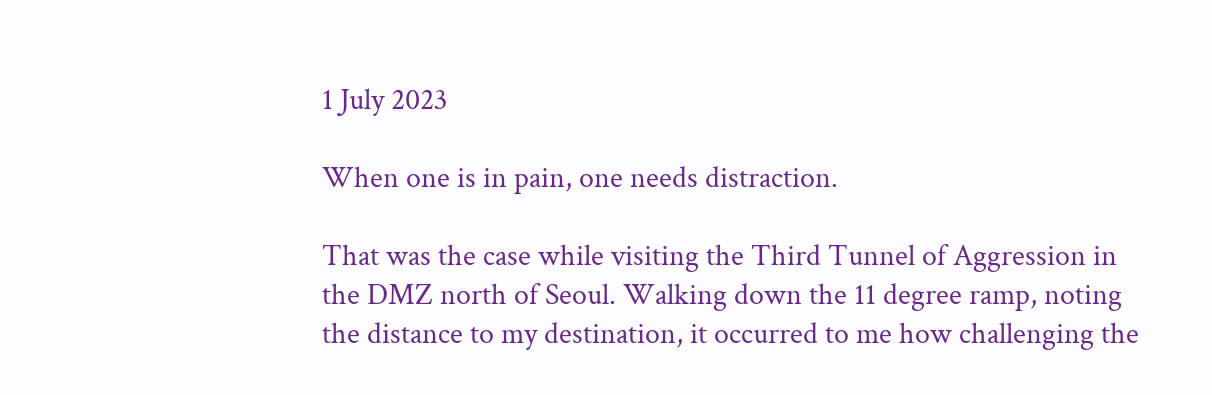1 July 2023

When one is in pain, one needs distraction.

That was the case while visiting the Third Tunnel of Aggression in the DMZ north of Seoul. Walking down the 11 degree ramp, noting the distance to my destination, it occurred to me how challenging the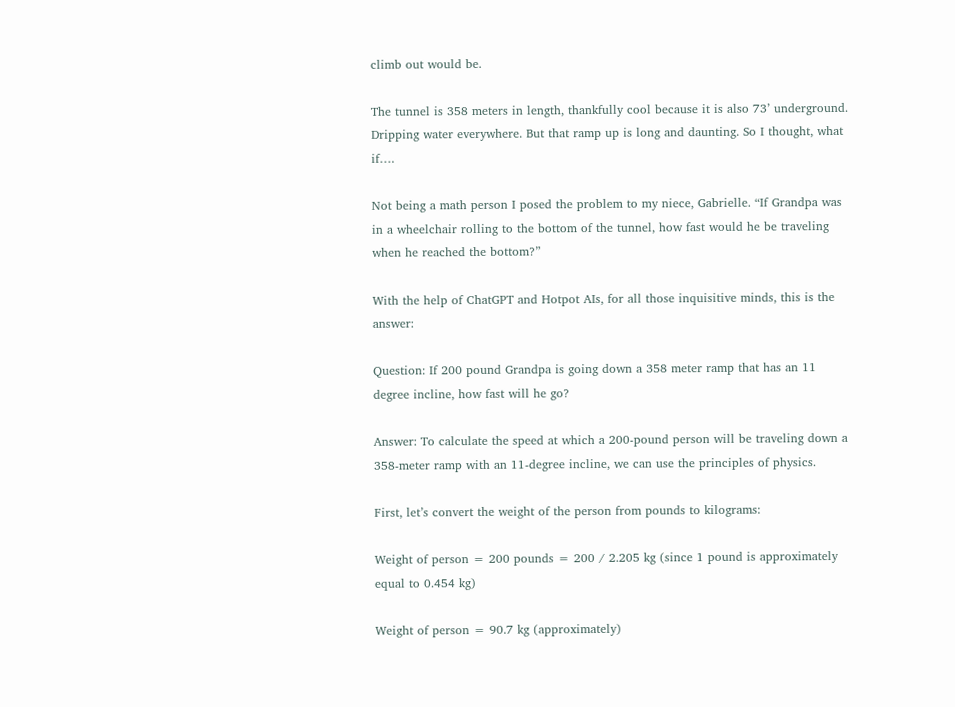climb out would be.

The tunnel is 358 meters in length, thankfully cool because it is also 73’ underground. Dripping water everywhere. But that ramp up is long and daunting. So I thought, what if….

Not being a math person I posed the problem to my niece, Gabrielle. “If Grandpa was in a wheelchair rolling to the bottom of the tunnel, how fast would he be traveling when he reached the bottom?”

With the help of ChatGPT and Hotpot AIs, for all those inquisitive minds, this is the answer:

Question: If 200 pound Grandpa is going down a 358 meter ramp that has an 11 degree incline, how fast will he go?

Answer: To calculate the speed at which a 200-pound person will be traveling down a 358-meter ramp with an 11-degree incline, we can use the principles of physics.

First, let’s convert the weight of the person from pounds to kilograms:

Weight of person = 200 pounds = 200 / 2.205 kg (since 1 pound is approximately equal to 0.454 kg)

Weight of person = 90.7 kg (approximately)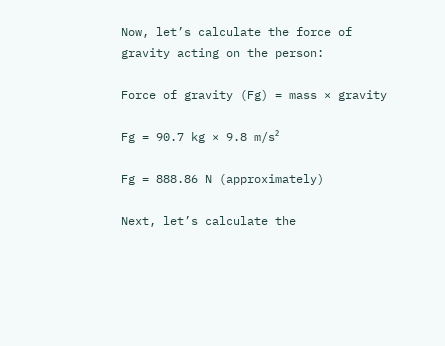Now, let’s calculate the force of gravity acting on the person:

Force of gravity (Fg) = mass × gravity

Fg = 90.7 kg × 9.8 m/s²

Fg = 888.86 N (approximately)

Next, let’s calculate the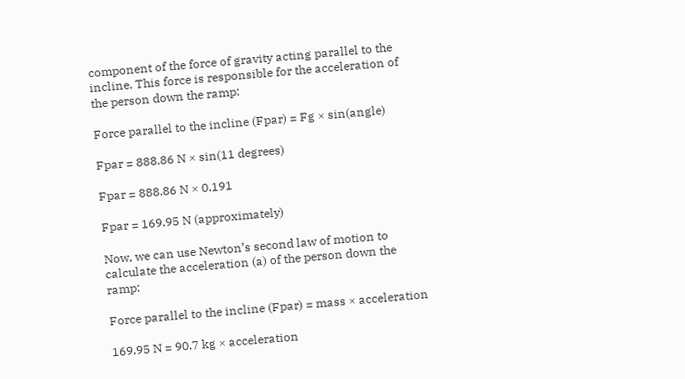component of the force of gravity acting parallel to the incline. This force is responsible for the acceleration of the person down the ramp:

Force parallel to the incline (Fpar) = Fg × sin(angle)

Fpar = 888.86 N × sin(11 degrees)

Fpar = 888.86 N × 0.191

Fpar = 169.95 N (approximately)

Now, we can use Newton’s second law of motion to calculate the acceleration (a) of the person down the ramp:

Force parallel to the incline (Fpar) = mass × acceleration

169.95 N = 90.7 kg × acceleration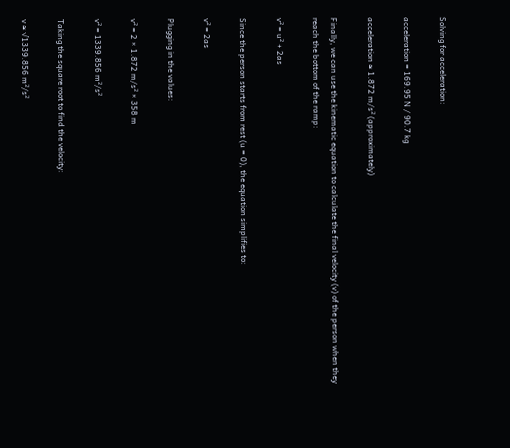Solving for acceleration:

acceleration = 169.95 N / 90.7 kg

acceleration ≈ 1.872 m/s² (approximately)

Finally, we can use the kinematic equation to calculate the final velocity (v) of the person when they reach the bottom of the ramp:

v² = u² + 2as

Since the person starts from rest (u = 0), the equation simplifies to:

v² = 2as

Plugging in the values:

v² = 2 × 1.872 m/s² × 358 m

v² = 1339.856 m²/s²

Taking the square root to find the velocity:

v ≈ √1339.856 m²/s²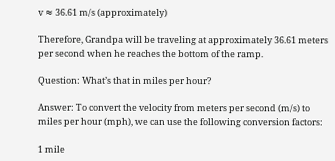v ≈ 36.61 m/s (approximately)

Therefore, Grandpa will be traveling at approximately 36.61 meters per second when he reaches the bottom of the ramp.

Question: What’s that in miles per hour?

Answer: To convert the velocity from meters per second (m/s) to miles per hour (mph), we can use the following conversion factors:

1 mile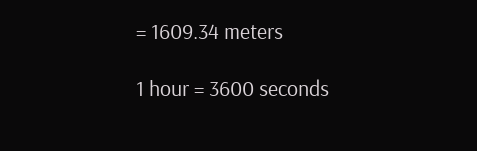= 1609.34 meters

1 hour = 3600 seconds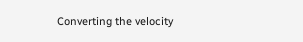Converting the velocity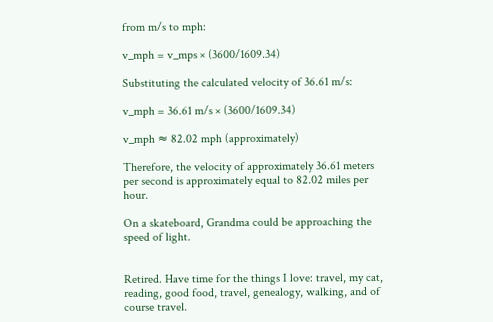from m/s to mph:

v_mph = v_mps × (3600/1609.34)

Substituting the calculated velocity of 36.61 m/s:

v_mph = 36.61 m/s × (3600/1609.34)

v_mph ≈ 82.02 mph (approximately)

Therefore, the velocity of approximately 36.61 meters per second is approximately equal to 82.02 miles per hour.

On a skateboard, Grandma could be approaching the speed of light.


Retired. Have time for the things I love: travel, my cat, reading, good food, travel, genealogy, walking, and of course travel.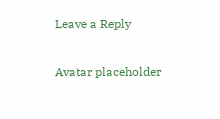Leave a Reply

Avatar placeholder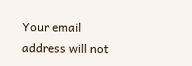Your email address will not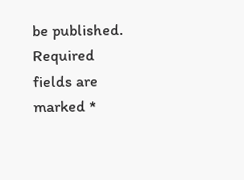be published. Required fields are marked *